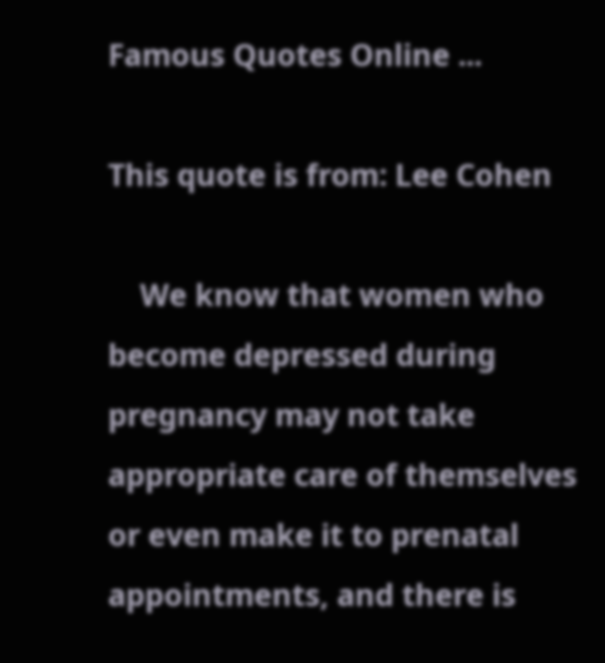Famous Quotes Online ...

This quote is from: Lee Cohen

    We know that women who become depressed during pregnancy may not take appropriate care of themselves or even make it to prenatal appointments, and there is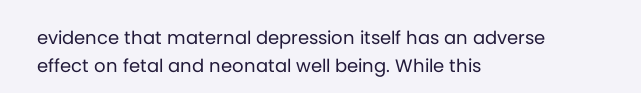evidence that maternal depression itself has an adverse effect on fetal and neonatal well being. While this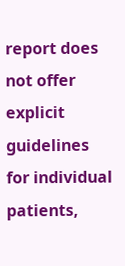report does not offer explicit guidelines for individual patients,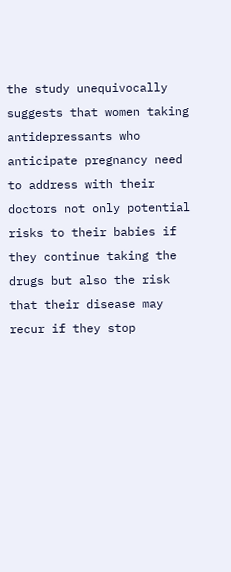the study unequivocally suggests that women taking antidepressants who anticipate pregnancy need to address with their doctors not only potential risks to their babies if they continue taking the drugs but also the risk that their disease may recur if they stop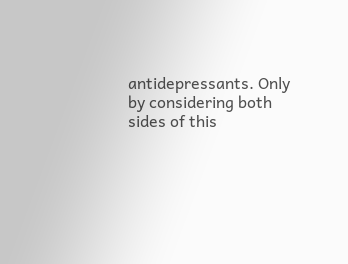antidepressants. Only by considering both sides of this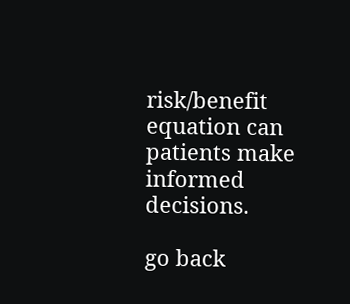risk/benefit equation can patients make informed decisions.

go back